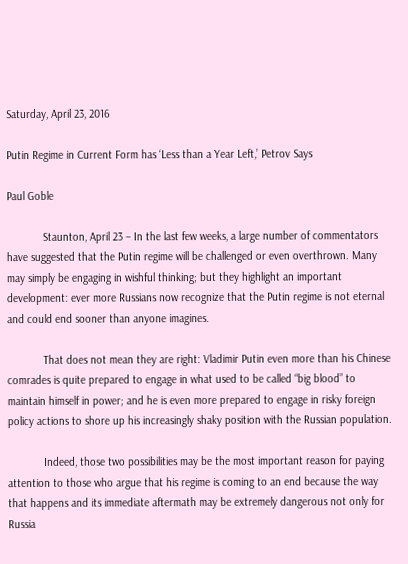Saturday, April 23, 2016

Putin Regime in Current Form has ‘Less than a Year Left,’ Petrov Says

Paul Goble

            Staunton, April 23 – In the last few weeks, a large number of commentators have suggested that the Putin regime will be challenged or even overthrown. Many may simply be engaging in wishful thinking; but they highlight an important development: ever more Russians now recognize that the Putin regime is not eternal and could end sooner than anyone imagines.

            That does not mean they are right: Vladimir Putin even more than his Chinese comrades is quite prepared to engage in what used to be called “big blood” to maintain himself in power; and he is even more prepared to engage in risky foreign policy actions to shore up his increasingly shaky position with the Russian population.

            Indeed, those two possibilities may be the most important reason for paying attention to those who argue that his regime is coming to an end because the way that happens and its immediate aftermath may be extremely dangerous not only for Russia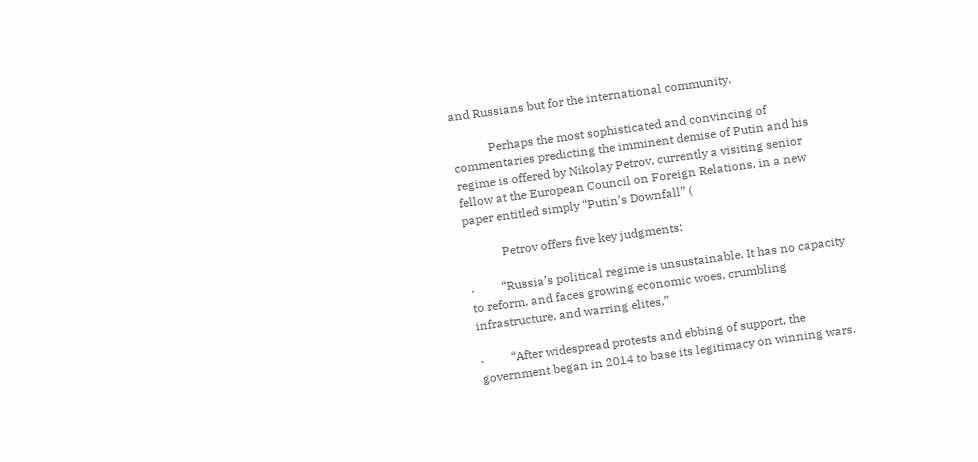and Russians but for the international community.

            Perhaps the most sophisticated and convincing of commentaries predicting the imminent demise of Putin and his regime is offered by Nikolay Petrov, currently a visiting senior fellow at the European Council on Foreign Relations, in a new paper entitled simply “Putin’s Downfall” (

            Petrov offers five key judgments:

·         “Russia’s political regime is unsustainable. It has no capacity to reform, and faces growing economic woes, crumbling infrastructure, and warring elites.”

·         “After widespread protests and ebbing of support, the government began in 2014 to base its legitimacy on winning wars.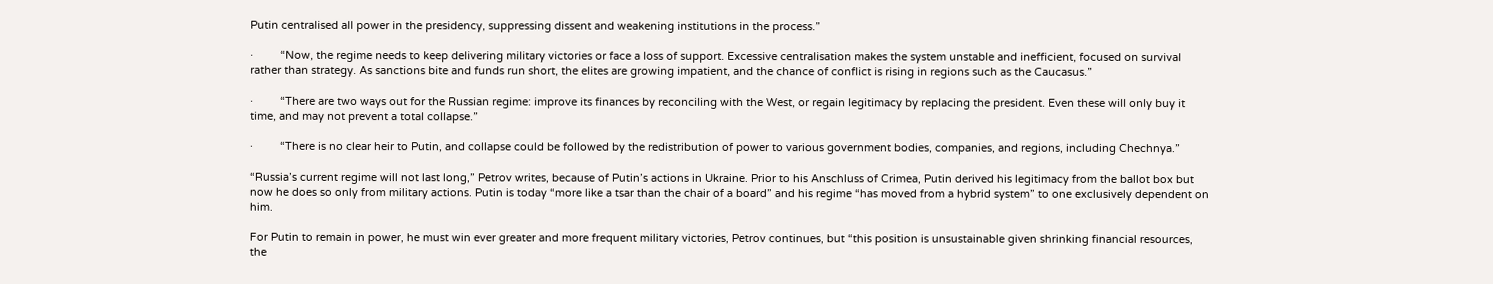Putin centralised all power in the presidency, suppressing dissent and weakening institutions in the process.”

·         “Now, the regime needs to keep delivering military victories or face a loss of support. Excessive centralisation makes the system unstable and inefficient, focused on survival rather than strategy. As sanctions bite and funds run short, the elites are growing impatient, and the chance of conflict is rising in regions such as the Caucasus.”

·         “There are two ways out for the Russian regime: improve its finances by reconciling with the West, or regain legitimacy by replacing the president. Even these will only buy it time, and may not prevent a total collapse.”

·         “There is no clear heir to Putin, and collapse could be followed by the redistribution of power to various government bodies, companies, and regions, including Chechnya.”

“Russia’s current regime will not last long,” Petrov writes, because of Putin’s actions in Ukraine. Prior to his Anschluss of Crimea, Putin derived his legitimacy from the ballot box but now he does so only from military actions. Putin is today “more like a tsar than the chair of a board” and his regime “has moved from a hybrid system” to one exclusively dependent on him.

For Putin to remain in power, he must win ever greater and more frequent military victories, Petrov continues, but “this position is unsustainable given shrinking financial resources, the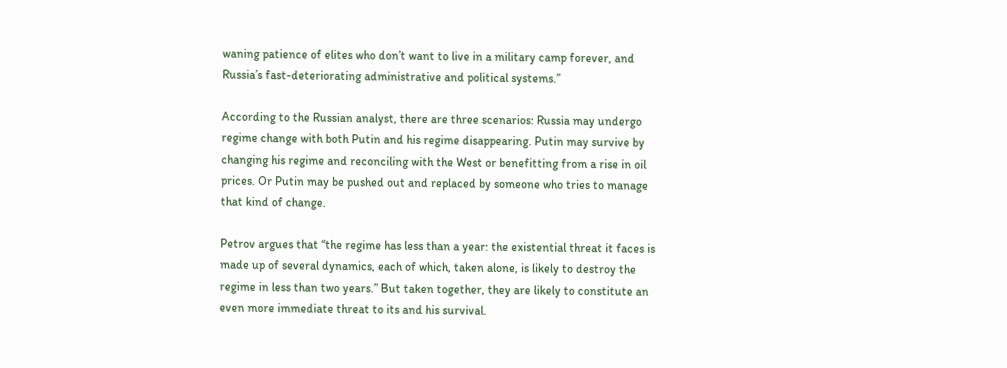waning patience of elites who don’t want to live in a military camp forever, and Russia’s fast-deteriorating administrative and political systems.”

According to the Russian analyst, there are three scenarios: Russia may undergo regime change with both Putin and his regime disappearing. Putin may survive by changing his regime and reconciling with the West or benefitting from a rise in oil prices. Or Putin may be pushed out and replaced by someone who tries to manage that kind of change.

Petrov argues that “the regime has less than a year: the existential threat it faces is made up of several dynamics, each of which, taken alone, is likely to destroy the regime in less than two years.” But taken together, they are likely to constitute an even more immediate threat to its and his survival.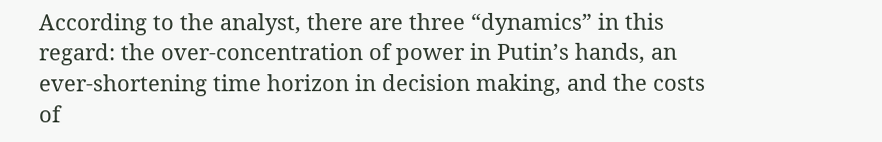According to the analyst, there are three “dynamics” in this regard: the over-concentration of power in Putin’s hands, an ever-shortening time horizon in decision making, and the costs of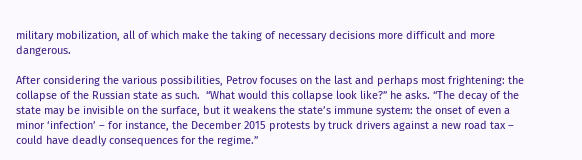military mobilization, all of which make the taking of necessary decisions more difficult and more dangerous.

After considering the various possibilities, Petrov focuses on the last and perhaps most frightening: the collapse of the Russian state as such.  “What would this collapse look like?” he asks. “The decay of the state may be invisible on the surface, but it weakens the state’s immune system: the onset of even a minor ‘infection’ – for instance, the December 2015 protests by truck drivers against a new road tax – could have deadly consequences for the regime.”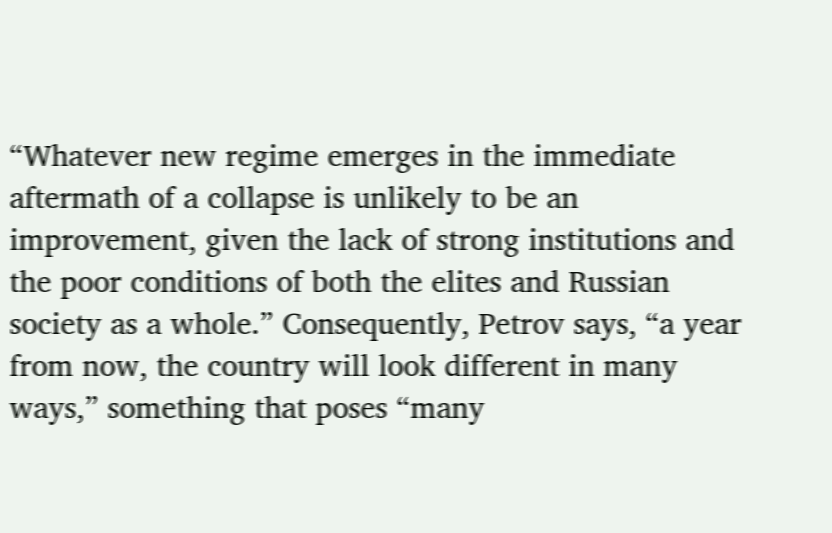“Whatever new regime emerges in the immediate aftermath of a collapse is unlikely to be an improvement, given the lack of strong institutions and the poor conditions of both the elites and Russian society as a whole.” Consequently, Petrov says, “a year from now, the country will look different in many ways,” something that poses “many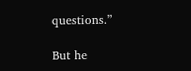questions.”

But he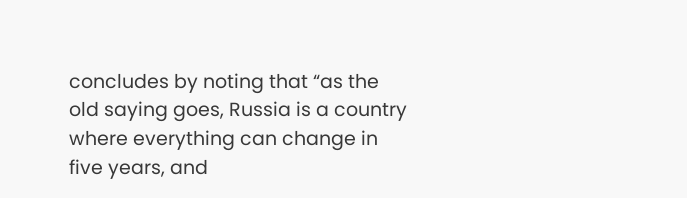concludes by noting that “as the old saying goes, Russia is a country where everything can change in five years, and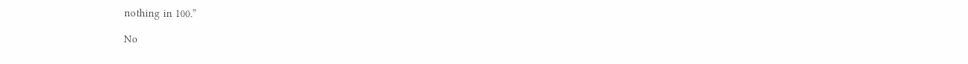nothing in 100.”

No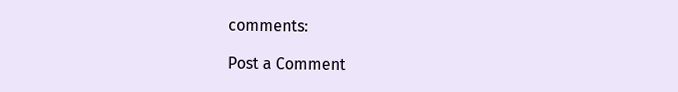comments:

Post a Comment